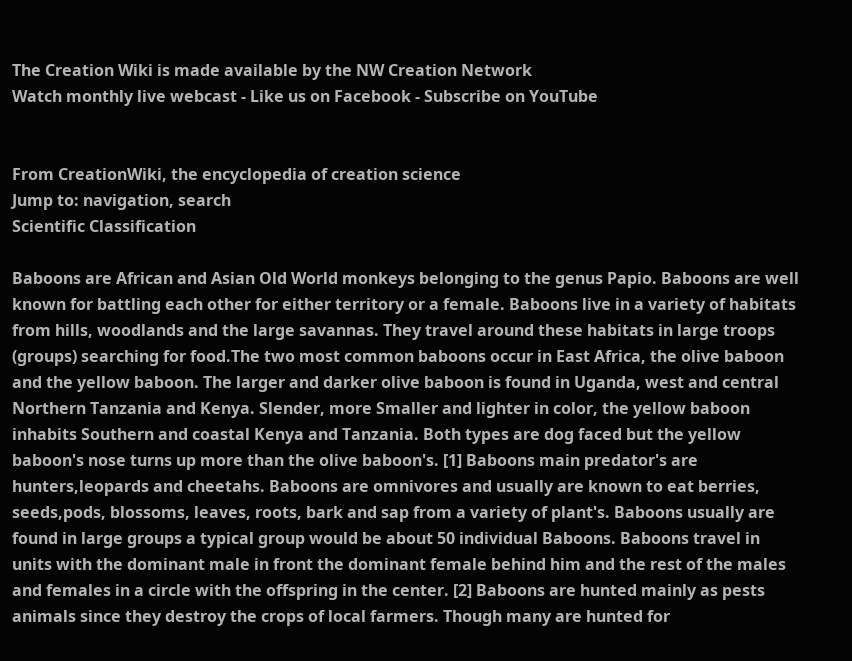The Creation Wiki is made available by the NW Creation Network
Watch monthly live webcast - Like us on Facebook - Subscribe on YouTube


From CreationWiki, the encyclopedia of creation science
Jump to: navigation, search
Scientific Classification

Baboons are African and Asian Old World monkeys belonging to the genus Papio. Baboons are well known for battling each other for either territory or a female. Baboons live in a variety of habitats from hills, woodlands and the large savannas. They travel around these habitats in large troops (groups) searching for food.The two most common baboons occur in East Africa, the olive baboon and the yellow baboon. The larger and darker olive baboon is found in Uganda, west and central Northern Tanzania and Kenya. Slender, more Smaller and lighter in color, the yellow baboon inhabits Southern and coastal Kenya and Tanzania. Both types are dog faced but the yellow baboon's nose turns up more than the olive baboon's. [1] Baboons main predator's are hunters,leopards and cheetahs. Baboons are omnivores and usually are known to eat berries, seeds,pods, blossoms, leaves, roots, bark and sap from a variety of plant's. Baboons usually are found in large groups a typical group would be about 50 individual Baboons. Baboons travel in units with the dominant male in front the dominant female behind him and the rest of the males and females in a circle with the offspring in the center. [2] Baboons are hunted mainly as pests animals since they destroy the crops of local farmers. Though many are hunted for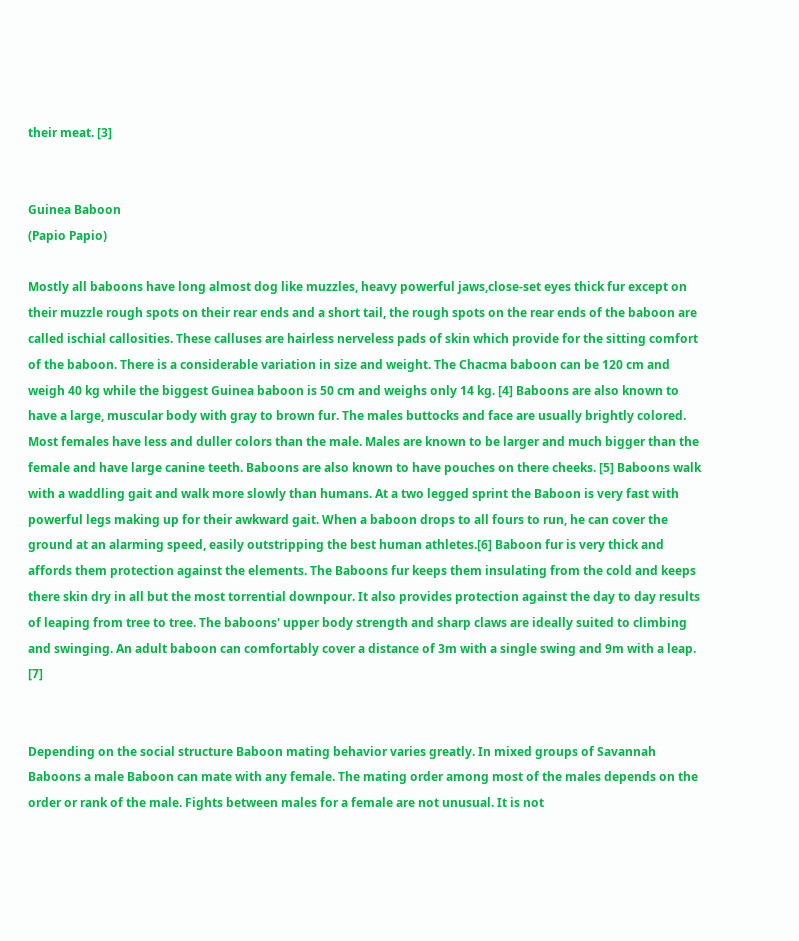their meat. [3]


Guinea Baboon
(Papio Papio)

Mostly all baboons have long almost dog like muzzles, heavy powerful jaws,close-set eyes thick fur except on their muzzle rough spots on their rear ends and a short tail, the rough spots on the rear ends of the baboon are called ischial callosities. These calluses are hairless nerveless pads of skin which provide for the sitting comfort of the baboon. There is a considerable variation in size and weight. The Chacma baboon can be 120 cm and weigh 40 kg while the biggest Guinea baboon is 50 cm and weighs only 14 kg. [4] Baboons are also known to have a large, muscular body with gray to brown fur. The males buttocks and face are usually brightly colored. Most females have less and duller colors than the male. Males are known to be larger and much bigger than the female and have large canine teeth. Baboons are also known to have pouches on there cheeks. [5] Baboons walk with a waddling gait and walk more slowly than humans. At a two legged sprint the Baboon is very fast with powerful legs making up for their awkward gait. When a baboon drops to all fours to run, he can cover the ground at an alarming speed, easily outstripping the best human athletes.[6] Baboon fur is very thick and affords them protection against the elements. The Baboons fur keeps them insulating from the cold and keeps there skin dry in all but the most torrential downpour. It also provides protection against the day to day results of leaping from tree to tree. The baboons' upper body strength and sharp claws are ideally suited to climbing and swinging. An adult baboon can comfortably cover a distance of 3m with a single swing and 9m with a leap. [7]


Depending on the social structure Baboon mating behavior varies greatly. In mixed groups of Savannah Baboons a male Baboon can mate with any female. The mating order among most of the males depends on the order or rank of the male. Fights between males for a female are not unusual. It is not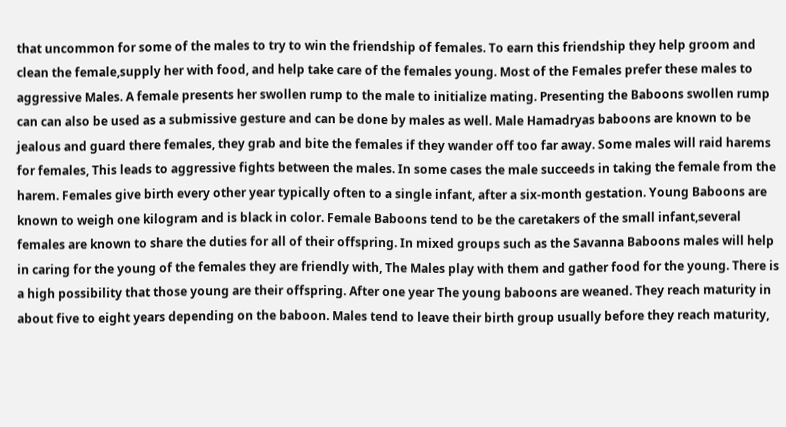that uncommon for some of the males to try to win the friendship of females. To earn this friendship they help groom and clean the female,supply her with food, and help take care of the females young. Most of the Females prefer these males to aggressive Males. A female presents her swollen rump to the male to initialize mating. Presenting the Baboons swollen rump can can also be used as a submissive gesture and can be done by males as well. Male Hamadryas baboons are known to be jealous and guard there females, they grab and bite the females if they wander off too far away. Some males will raid harems for females, This leads to aggressive fights between the males. In some cases the male succeeds in taking the female from the harem. Females give birth every other year typically often to a single infant, after a six-month gestation. Young Baboons are known to weigh one kilogram and is black in color. Female Baboons tend to be the caretakers of the small infant,several females are known to share the duties for all of their offspring. In mixed groups such as the Savanna Baboons males will help in caring for the young of the females they are friendly with, The Males play with them and gather food for the young. There is a high possibility that those young are their offspring. After one year The young baboons are weaned. They reach maturity in about five to eight years depending on the baboon. Males tend to leave their birth group usually before they reach maturity,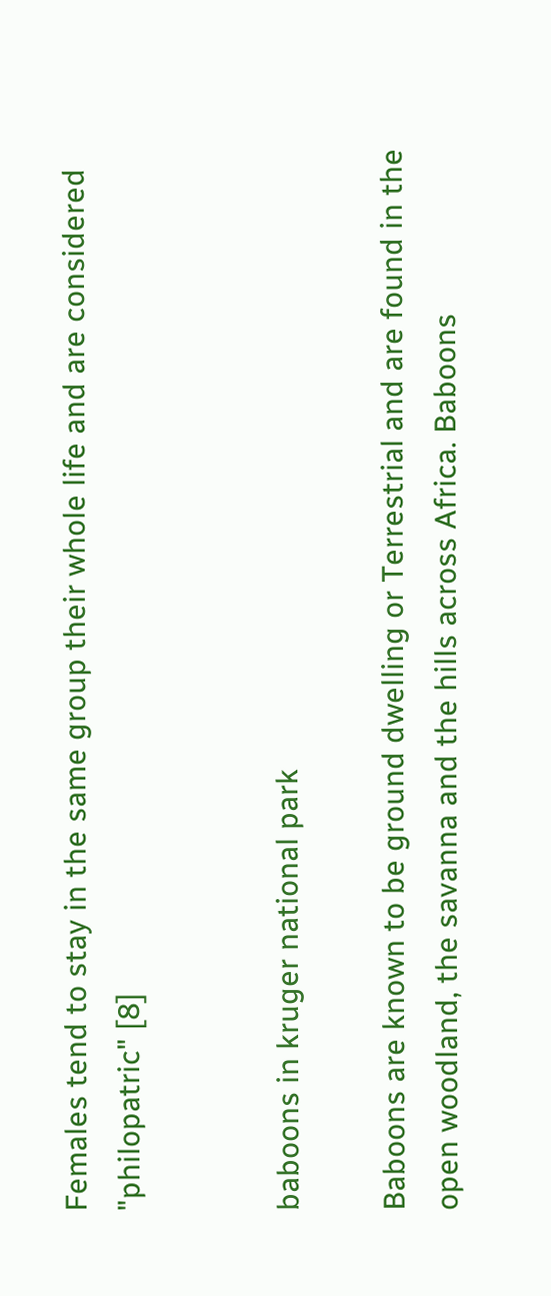Females tend to stay in the same group their whole life and are considered "philopatric" [8]


baboons in kruger national park

Baboons are known to be ground dwelling or Terrestrial and are found in the open woodland, the savanna and the hills across Africa. Baboons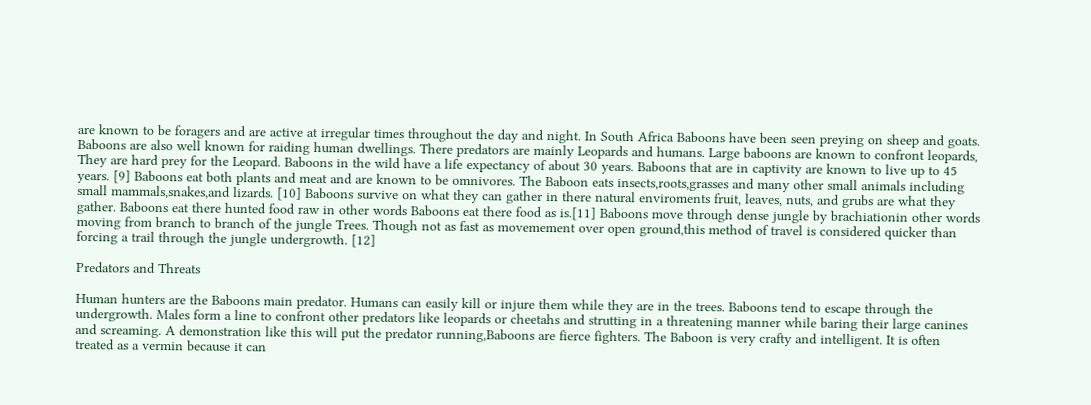are known to be foragers and are active at irregular times throughout the day and night. In South Africa Baboons have been seen preying on sheep and goats. Baboons are also well known for raiding human dwellings. There predators are mainly Leopards and humans. Large baboons are known to confront leopards, They are hard prey for the Leopard. Baboons in the wild have a life expectancy of about 30 years. Baboons that are in captivity are known to live up to 45 years. [9] Baboons eat both plants and meat and are known to be omnivores. The Baboon eats insects,roots,grasses and many other small animals including small mammals,snakes,and lizards. [10] Baboons survive on what they can gather in there natural enviroments fruit, leaves, nuts, and grubs are what they gather. Baboons eat there hunted food raw in other words Baboons eat there food as is.[11] Baboons move through dense jungle by brachiationin other words moving from branch to branch of the jungle Trees. Though not as fast as movemement over open ground,this method of travel is considered quicker than forcing a trail through the jungle undergrowth. [12]

Predators and Threats

Human hunters are the Baboons main predator. Humans can easily kill or injure them while they are in the trees. Baboons tend to escape through the undergrowth. Males form a line to confront other predators like leopards or cheetahs and strutting in a threatening manner while baring their large canines and screaming. A demonstration like this will put the predator running,Baboons are fierce fighters. The Baboon is very crafty and intelligent. It is often treated as a vermin because it can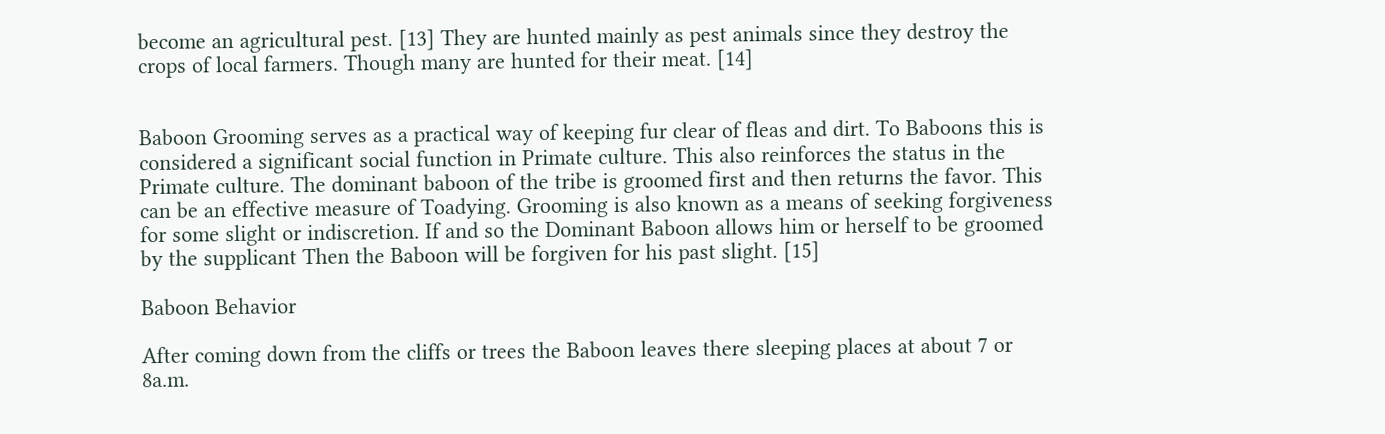become an agricultural pest. [13] They are hunted mainly as pest animals since they destroy the crops of local farmers. Though many are hunted for their meat. [14]


Baboon Grooming serves as a practical way of keeping fur clear of fleas and dirt. To Baboons this is considered a significant social function in Primate culture. This also reinforces the status in the Primate culture. The dominant baboon of the tribe is groomed first and then returns the favor. This can be an effective measure of Toadying. Grooming is also known as a means of seeking forgiveness for some slight or indiscretion. If and so the Dominant Baboon allows him or herself to be groomed by the supplicant Then the Baboon will be forgiven for his past slight. [15]

Baboon Behavior

After coming down from the cliffs or trees the Baboon leaves there sleeping places at about 7 or 8a.m.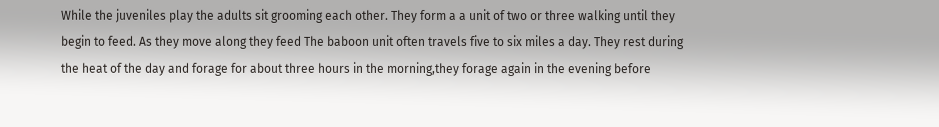While the juveniles play the adults sit grooming each other. They form a a unit of two or three walking until they begin to feed. As they move along they feed The baboon unit often travels five to six miles a day. They rest during the heat of the day and forage for about three hours in the morning,they forage again in the evening before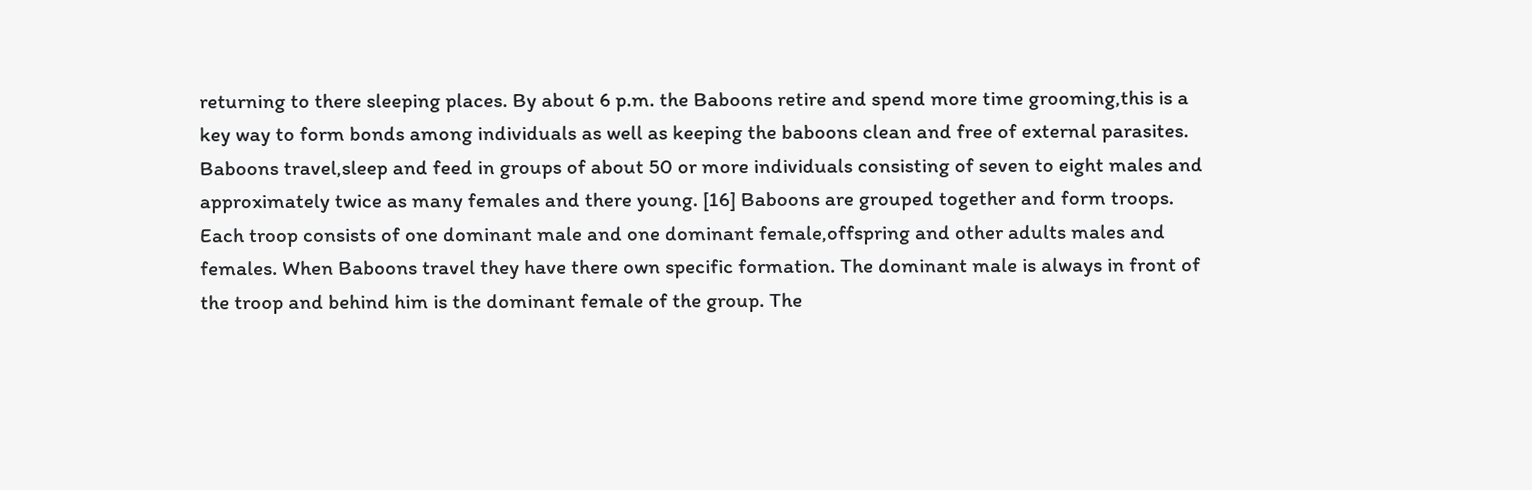returning to there sleeping places. By about 6 p.m. the Baboons retire and spend more time grooming,this is a key way to form bonds among individuals as well as keeping the baboons clean and free of external parasites. Baboons travel,sleep and feed in groups of about 50 or more individuals consisting of seven to eight males and approximately twice as many females and there young. [16] Baboons are grouped together and form troops. Each troop consists of one dominant male and one dominant female,offspring and other adults males and females. When Baboons travel they have there own specific formation. The dominant male is always in front of the troop and behind him is the dominant female of the group. The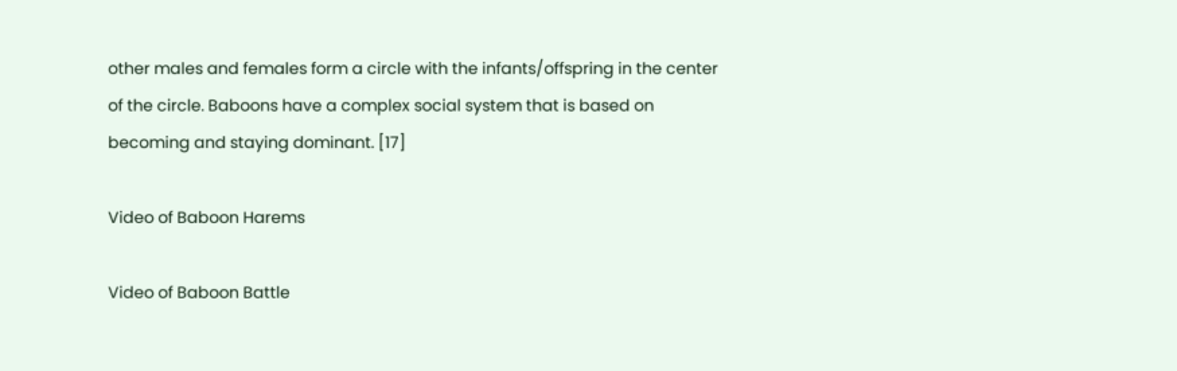other males and females form a circle with the infants/offspring in the center of the circle. Baboons have a complex social system that is based on becoming and staying dominant. [17]

Video of Baboon Harems

Video of Baboon Battle